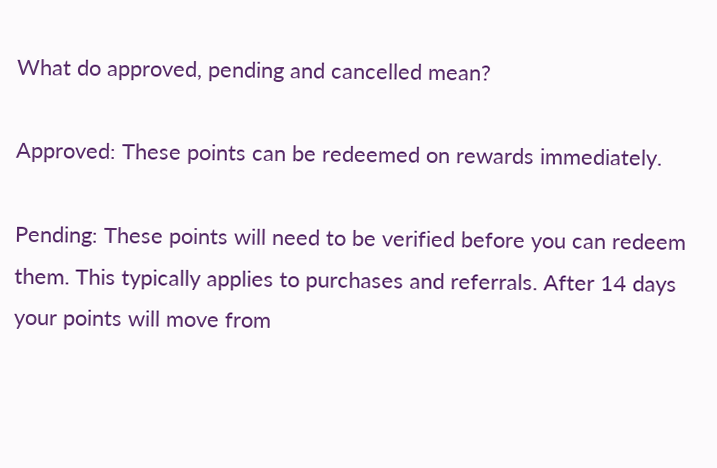What do approved, pending and cancelled mean?

Approved: These points can be redeemed on rewards immediately.

Pending: These points will need to be verified before you can redeem them. This typically applies to purchases and referrals. After 14 days your points will move from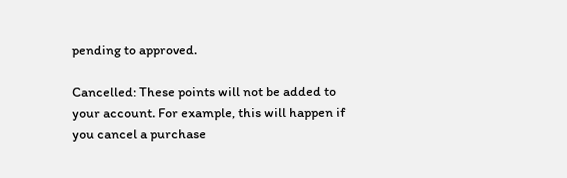pending to approved.

Cancelled: These points will not be added to your account. For example, this will happen if you cancel a purchase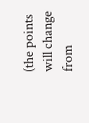(the points will change from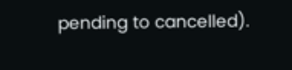pending to cancelled).